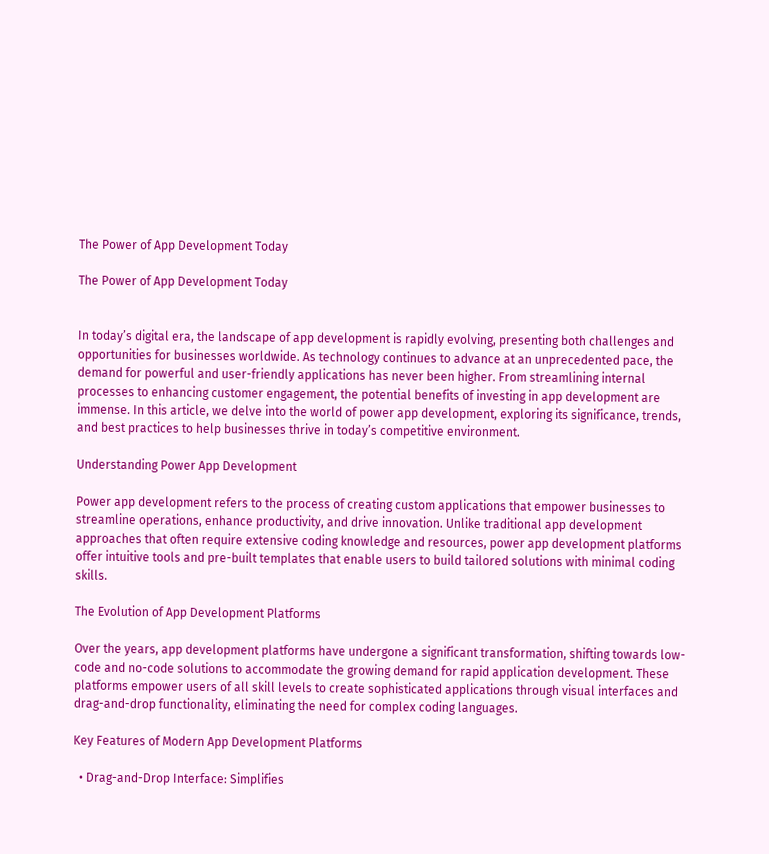The Power of App Development Today

The Power of App Development Today


In today’s digital era, the landscape of app development is rapidly evolving, presenting both challenges and opportunities for businesses worldwide. As technology continues to advance at an unprecedented pace, the demand for powerful and user-friendly applications has never been higher. From streamlining internal processes to enhancing customer engagement, the potential benefits of investing in app development are immense. In this article, we delve into the world of power app development, exploring its significance, trends, and best practices to help businesses thrive in today’s competitive environment.

Understanding Power App Development

Power app development refers to the process of creating custom applications that empower businesses to streamline operations, enhance productivity, and drive innovation. Unlike traditional app development approaches that often require extensive coding knowledge and resources, power app development platforms offer intuitive tools and pre-built templates that enable users to build tailored solutions with minimal coding skills.

The Evolution of App Development Platforms

Over the years, app development platforms have undergone a significant transformation, shifting towards low-code and no-code solutions to accommodate the growing demand for rapid application development. These platforms empower users of all skill levels to create sophisticated applications through visual interfaces and drag-and-drop functionality, eliminating the need for complex coding languages.

Key Features of Modern App Development Platforms

  • Drag-and-Drop Interface: Simplifies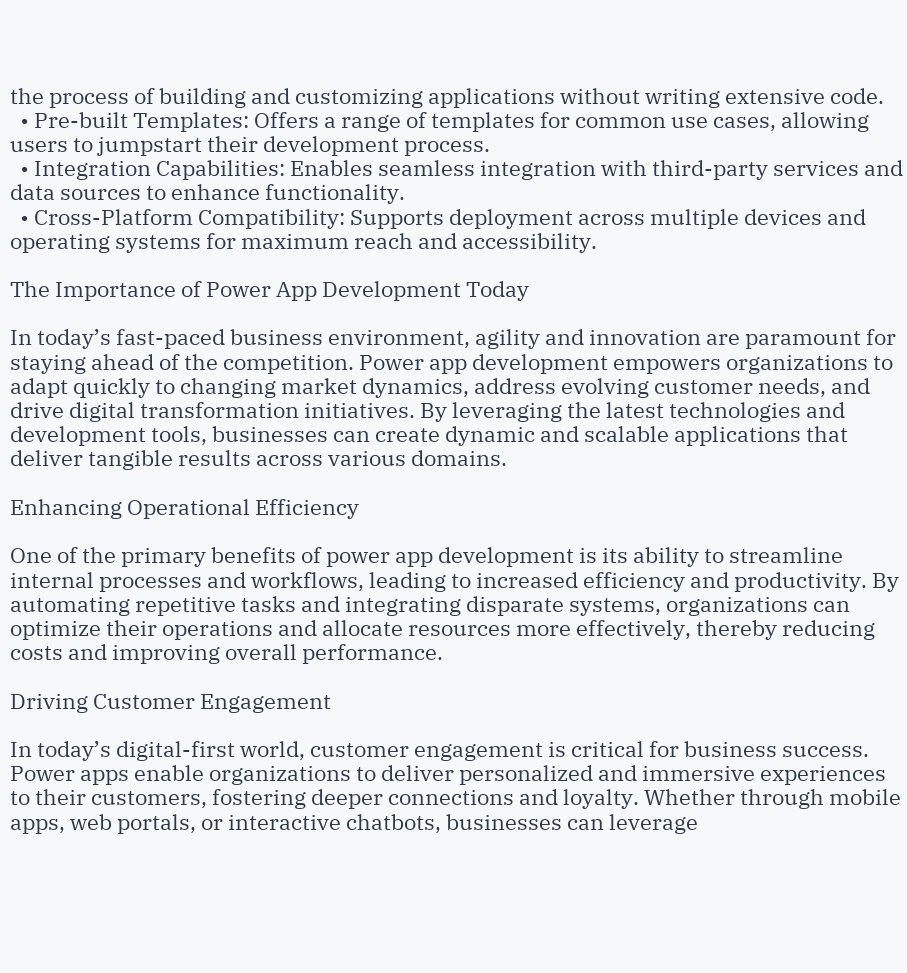the process of building and customizing applications without writing extensive code.
  • Pre-built Templates: Offers a range of templates for common use cases, allowing users to jumpstart their development process.
  • Integration Capabilities: Enables seamless integration with third-party services and data sources to enhance functionality.
  • Cross-Platform Compatibility: Supports deployment across multiple devices and operating systems for maximum reach and accessibility.

The Importance of Power App Development Today

In today’s fast-paced business environment, agility and innovation are paramount for staying ahead of the competition. Power app development empowers organizations to adapt quickly to changing market dynamics, address evolving customer needs, and drive digital transformation initiatives. By leveraging the latest technologies and development tools, businesses can create dynamic and scalable applications that deliver tangible results across various domains.

Enhancing Operational Efficiency

One of the primary benefits of power app development is its ability to streamline internal processes and workflows, leading to increased efficiency and productivity. By automating repetitive tasks and integrating disparate systems, organizations can optimize their operations and allocate resources more effectively, thereby reducing costs and improving overall performance.

Driving Customer Engagement

In today’s digital-first world, customer engagement is critical for business success. Power apps enable organizations to deliver personalized and immersive experiences to their customers, fostering deeper connections and loyalty. Whether through mobile apps, web portals, or interactive chatbots, businesses can leverage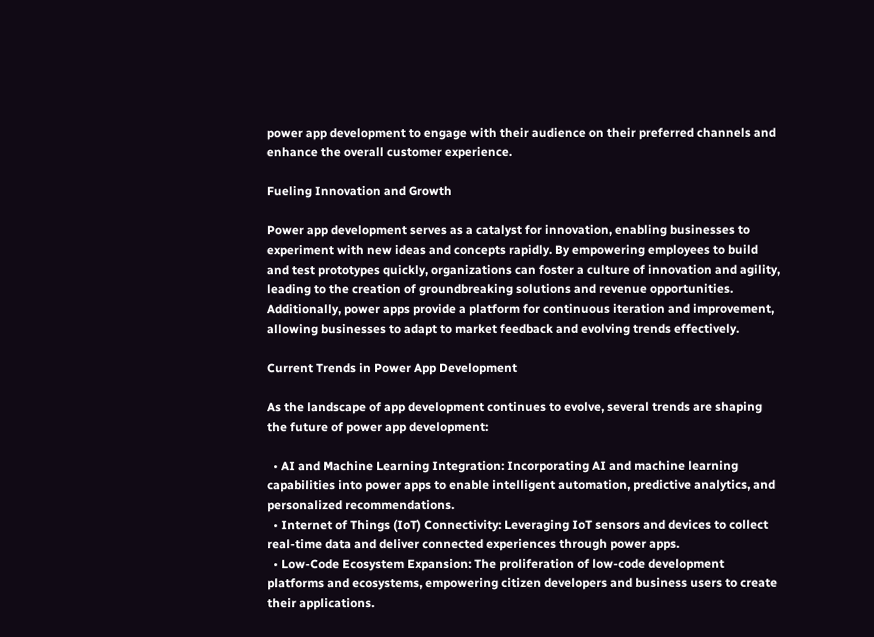power app development to engage with their audience on their preferred channels and enhance the overall customer experience.

Fueling Innovation and Growth

Power app development serves as a catalyst for innovation, enabling businesses to experiment with new ideas and concepts rapidly. By empowering employees to build and test prototypes quickly, organizations can foster a culture of innovation and agility, leading to the creation of groundbreaking solutions and revenue opportunities. Additionally, power apps provide a platform for continuous iteration and improvement, allowing businesses to adapt to market feedback and evolving trends effectively.

Current Trends in Power App Development

As the landscape of app development continues to evolve, several trends are shaping the future of power app development:

  • AI and Machine Learning Integration: Incorporating AI and machine learning capabilities into power apps to enable intelligent automation, predictive analytics, and personalized recommendations.
  • Internet of Things (IoT) Connectivity: Leveraging IoT sensors and devices to collect real-time data and deliver connected experiences through power apps.
  • Low-Code Ecosystem Expansion: The proliferation of low-code development platforms and ecosystems, empowering citizen developers and business users to create their applications.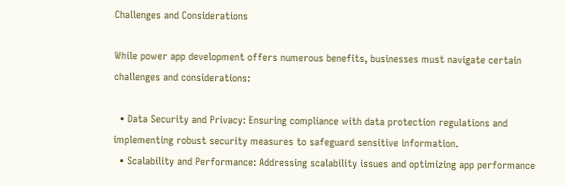Challenges and Considerations

While power app development offers numerous benefits, businesses must navigate certain challenges and considerations:

  • Data Security and Privacy: Ensuring compliance with data protection regulations and implementing robust security measures to safeguard sensitive information.
  • Scalability and Performance: Addressing scalability issues and optimizing app performance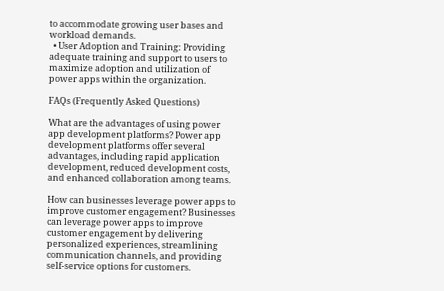to accommodate growing user bases and workload demands.
  • User Adoption and Training: Providing adequate training and support to users to maximize adoption and utilization of power apps within the organization.

FAQs (Frequently Asked Questions)

What are the advantages of using power app development platforms? Power app development platforms offer several advantages, including rapid application development, reduced development costs, and enhanced collaboration among teams.

How can businesses leverage power apps to improve customer engagement? Businesses can leverage power apps to improve customer engagement by delivering personalized experiences, streamlining communication channels, and providing self-service options for customers.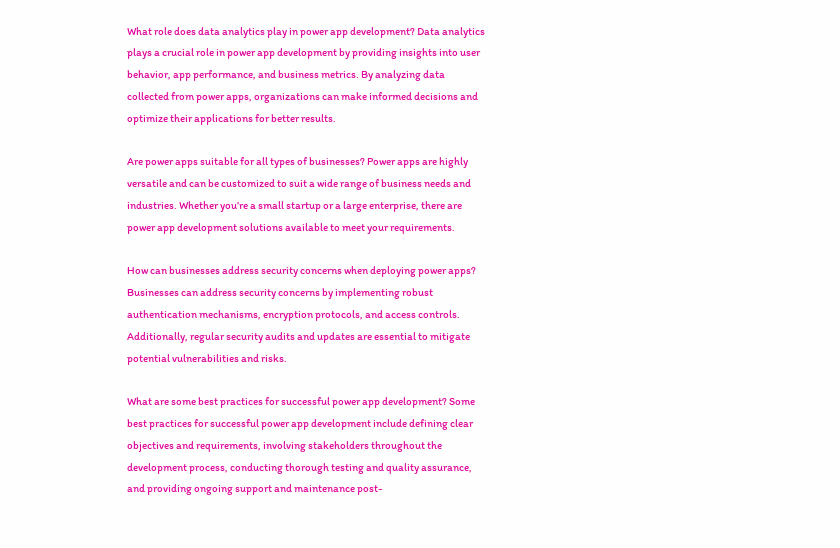What role does data analytics play in power app development? Data analytics plays a crucial role in power app development by providing insights into user behavior, app performance, and business metrics. By analyzing data collected from power apps, organizations can make informed decisions and optimize their applications for better results.

Are power apps suitable for all types of businesses? Power apps are highly versatile and can be customized to suit a wide range of business needs and industries. Whether you’re a small startup or a large enterprise, there are power app development solutions available to meet your requirements.

How can businesses address security concerns when deploying power apps? Businesses can address security concerns by implementing robust authentication mechanisms, encryption protocols, and access controls. Additionally, regular security audits and updates are essential to mitigate potential vulnerabilities and risks.

What are some best practices for successful power app development? Some best practices for successful power app development include defining clear objectives and requirements, involving stakeholders throughout the development process, conducting thorough testing and quality assurance, and providing ongoing support and maintenance post-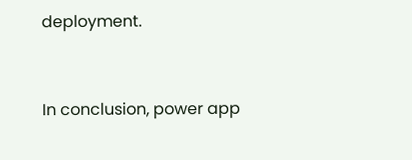deployment.


In conclusion, power app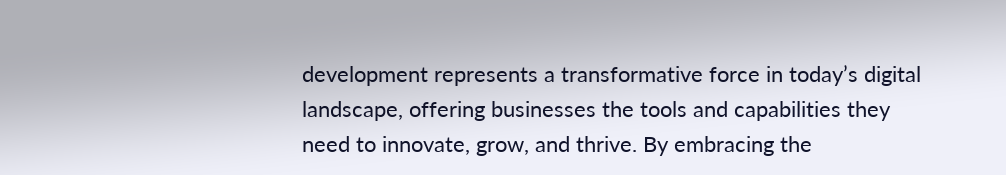development represents a transformative force in today’s digital landscape, offering businesses the tools and capabilities they need to innovate, grow, and thrive. By embracing the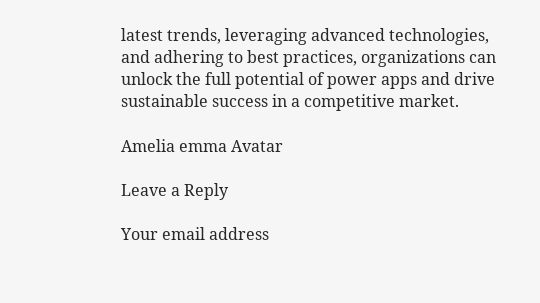latest trends, leveraging advanced technologies, and adhering to best practices, organizations can unlock the full potential of power apps and drive sustainable success in a competitive market.

Amelia emma Avatar

Leave a Reply

Your email address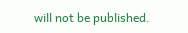will not be published.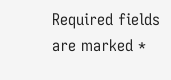Required fields are marked *